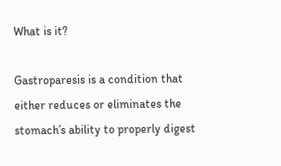What is it?

Gastroparesis is a condition that either reduces or eliminates the stomach’s ability to properly digest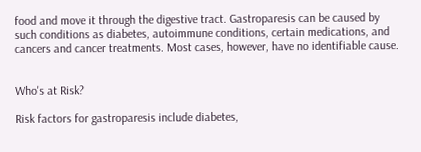food and move it through the digestive tract. Gastroparesis can be caused by such conditions as diabetes, autoimmune conditions, certain medications, and cancers and cancer treatments. Most cases, however, have no identifiable cause.


Who's at Risk?

Risk factors for gastroparesis include diabetes,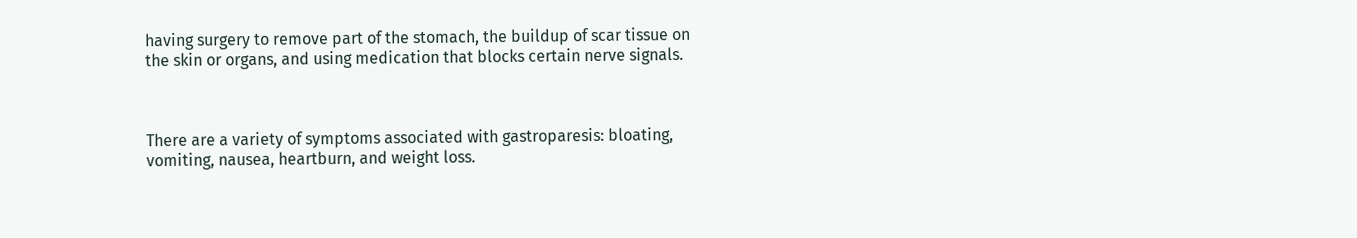having surgery to remove part of the stomach, the buildup of scar tissue on the skin or organs, and using medication that blocks certain nerve signals.



There are a variety of symptoms associated with gastroparesis: bloating, vomiting, nausea, heartburn, and weight loss.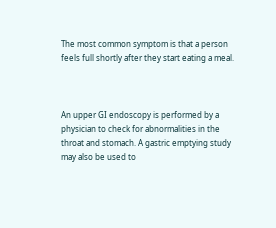The most common symptom is that a person feels full shortly after they start eating a meal.



An upper GI endoscopy is performed by a physician to check for abnormalities in the throat and stomach. A gastric emptying study may also be used to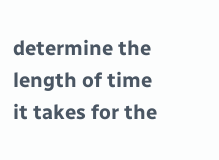determine the length of time it takes for the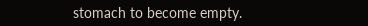stomach to become empty.